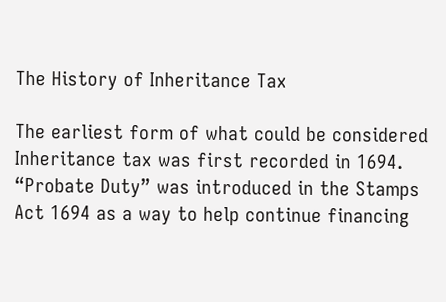The History of Inheritance Tax

The earliest form of what could be considered Inheritance tax was first recorded in 1694. “Probate Duty” was introduced in the Stamps Act 1694 as a way to help continue financing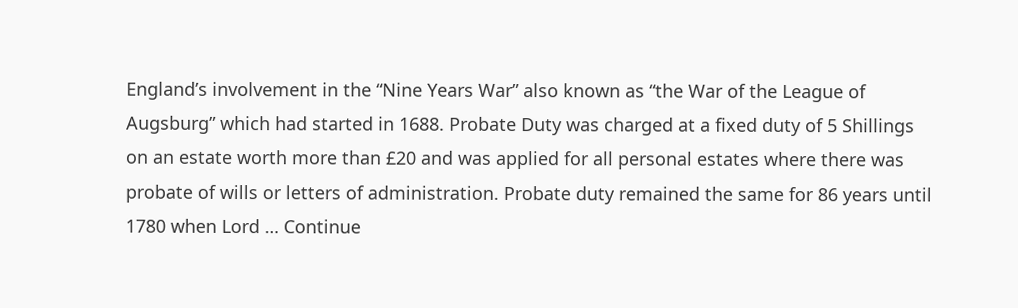England’s involvement in the “Nine Years War” also known as “the War of the League of Augsburg” which had started in 1688. Probate Duty was charged at a fixed duty of 5 Shillings on an estate worth more than £20 and was applied for all personal estates where there was probate of wills or letters of administration. Probate duty remained the same for 86 years until 1780 when Lord … Continue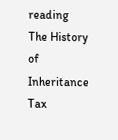reading The History of Inheritance Tax